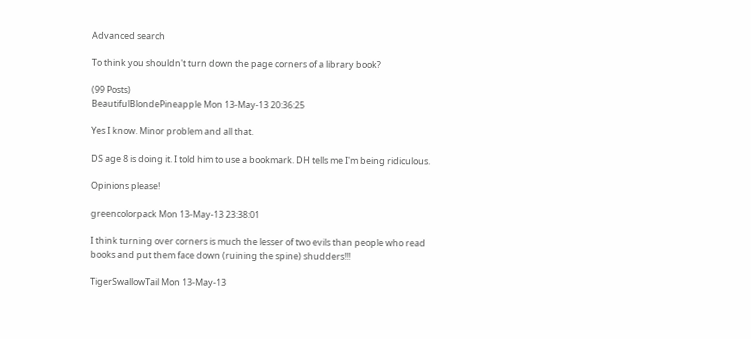Advanced search

To think you shouldn't turn down the page corners of a library book?

(99 Posts)
BeautifulBlondePineapple Mon 13-May-13 20:36:25

Yes I know. Minor problem and all that.

DS age 8 is doing it. I told him to use a bookmark. DH tells me I'm being ridiculous.

Opinions please!

greencolorpack Mon 13-May-13 23:38:01

I think turning over corners is much the lesser of two evils than people who read books and put them face down (ruining the spine) shudders!!!

TigerSwallowTail Mon 13-May-13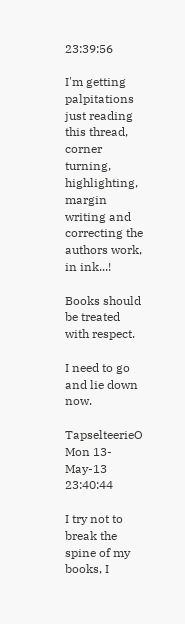23:39:56

I'm getting palpitations just reading this thread, corner turning, highlighting, margin writing and correcting the authors work, in ink...!

Books should be treated with respect.

I need to go and lie down now.

TapselteerieO Mon 13-May-13 23:40:44

I try not to break the spine of my books, I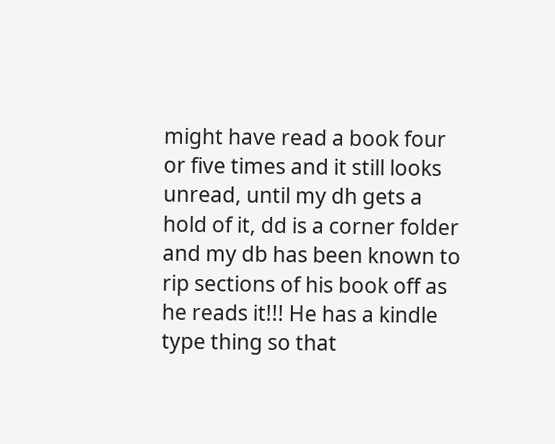might have read a book four or five times and it still looks unread, until my dh gets a hold of it, dd is a corner folder and my db has been known to rip sections of his book off as he reads it!!! He has a kindle type thing so that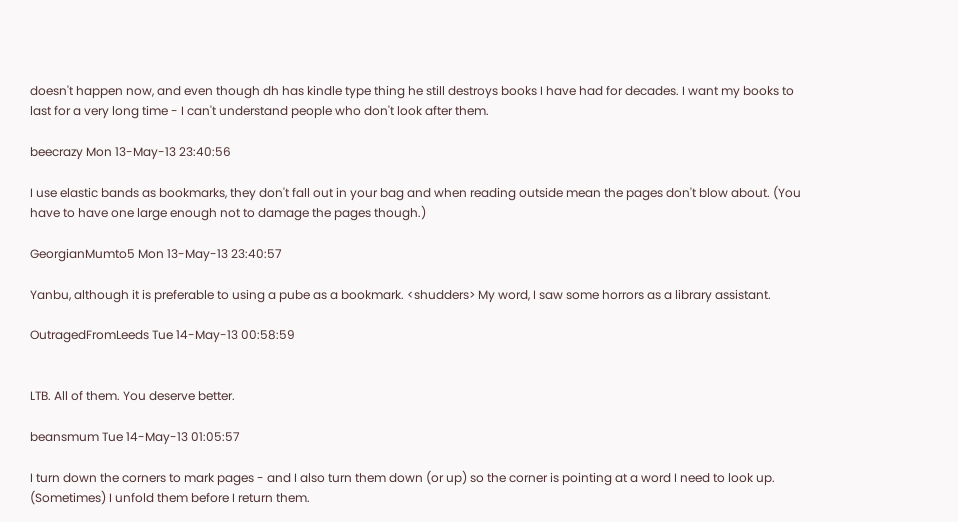doesn't happen now, and even though dh has kindle type thing he still destroys books I have had for decades. I want my books to last for a very long time - I can't understand people who don't look after them.

beecrazy Mon 13-May-13 23:40:56

I use elastic bands as bookmarks, they don't fall out in your bag and when reading outside mean the pages don't blow about. (You have to have one large enough not to damage the pages though.)

GeorgianMumto5 Mon 13-May-13 23:40:57

Yanbu, although it is preferable to using a pube as a bookmark. <shudders> My word, I saw some horrors as a library assistant.

OutragedFromLeeds Tue 14-May-13 00:58:59


LTB. All of them. You deserve better.

beansmum Tue 14-May-13 01:05:57

I turn down the corners to mark pages - and I also turn them down (or up) so the corner is pointing at a word I need to look up. (Sometimes) I unfold them before I return them.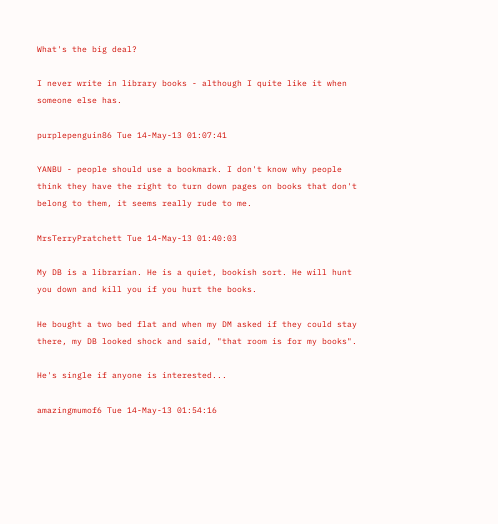What's the big deal?

I never write in library books - although I quite like it when someone else has.

purplepenguin86 Tue 14-May-13 01:07:41

YANBU - people should use a bookmark. I don't know why people think they have the right to turn down pages on books that don't belong to them, it seems really rude to me.

MrsTerryPratchett Tue 14-May-13 01:40:03

My DB is a librarian. He is a quiet, bookish sort. He will hunt you down and kill you if you hurt the books.

He bought a two bed flat and when my DM asked if they could stay there, my DB looked shock and said, "that room is for my books".

He's single if anyone is interested...

amazingmumof6 Tue 14-May-13 01:54:16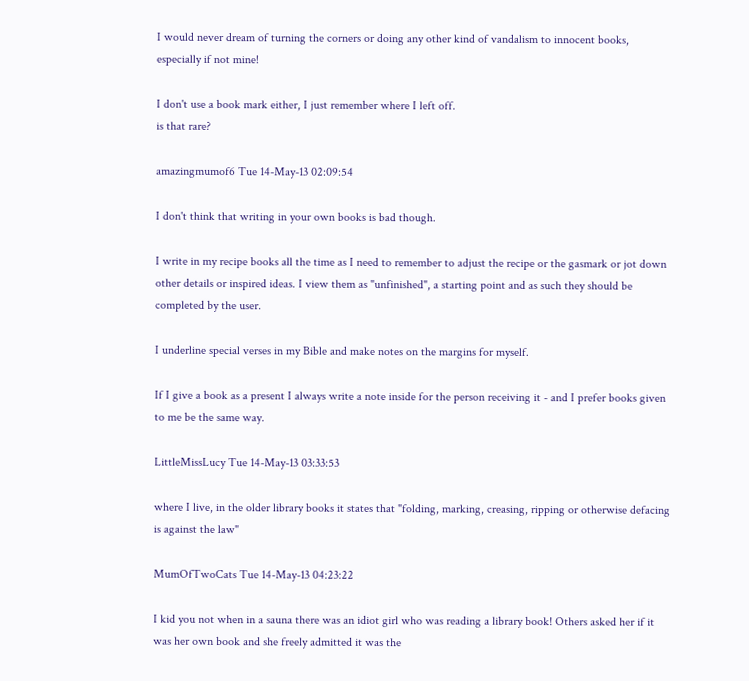I would never dream of turning the corners or doing any other kind of vandalism to innocent books, especially if not mine!

I don't use a book mark either, I just remember where I left off.
is that rare?

amazingmumof6 Tue 14-May-13 02:09:54

I don't think that writing in your own books is bad though.

I write in my recipe books all the time as I need to remember to adjust the recipe or the gasmark or jot down other details or inspired ideas. I view them as "unfinished", a starting point and as such they should be completed by the user.

I underline special verses in my Bible and make notes on the margins for myself.

If I give a book as a present I always write a note inside for the person receiving it - and I prefer books given to me be the same way.

LittleMissLucy Tue 14-May-13 03:33:53

where I live, in the older library books it states that "folding, marking, creasing, ripping or otherwise defacing is against the law"

MumOfTwoCats Tue 14-May-13 04:23:22

I kid you not when in a sauna there was an idiot girl who was reading a library book! Others asked her if it was her own book and she freely admitted it was the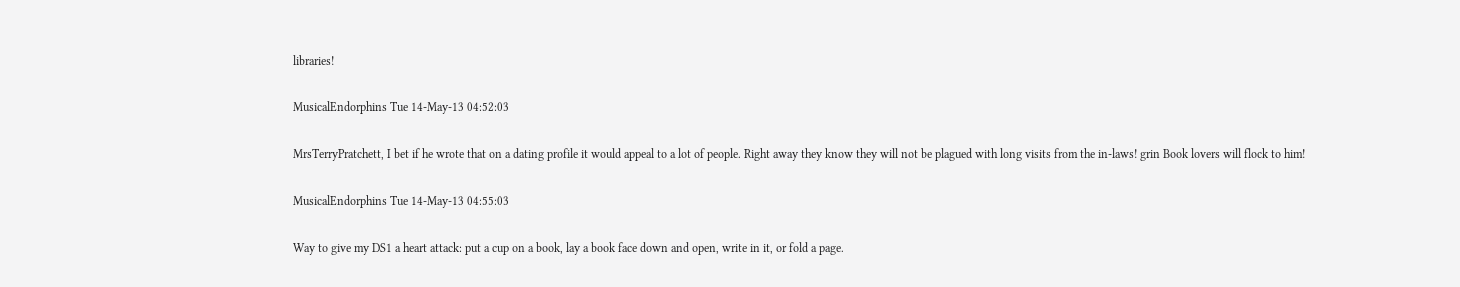libraries!

MusicalEndorphins Tue 14-May-13 04:52:03

MrsTerryPratchett, I bet if he wrote that on a dating profile it would appeal to a lot of people. Right away they know they will not be plagued with long visits from the in-laws! grin Book lovers will flock to him!

MusicalEndorphins Tue 14-May-13 04:55:03

Way to give my DS1 a heart attack: put a cup on a book, lay a book face down and open, write in it, or fold a page.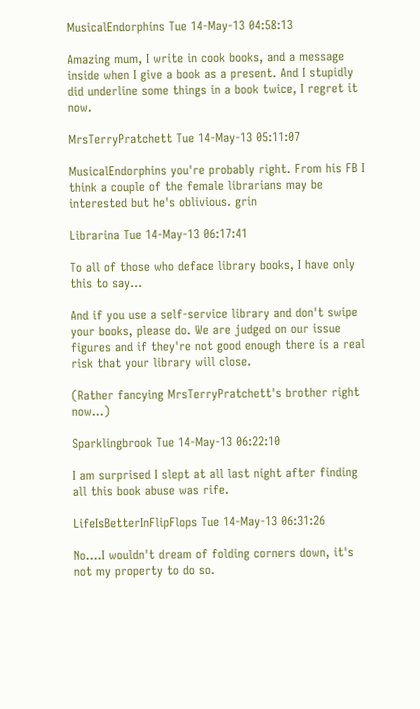MusicalEndorphins Tue 14-May-13 04:58:13

Amazing mum, I write in cook books, and a message inside when I give a book as a present. And I stupidly did underline some things in a book twice, I regret it now.

MrsTerryPratchett Tue 14-May-13 05:11:07

MusicalEndorphins you're probably right. From his FB I think a couple of the female librarians may be interested but he's oblivious. grin

Librarina Tue 14-May-13 06:17:41

To all of those who deface library books, I have only this to say...

And if you use a self-service library and don't swipe your books, please do. We are judged on our issue figures and if they're not good enough there is a real risk that your library will close.

(Rather fancying MrsTerryPratchett's brother right now...)

Sparklingbrook Tue 14-May-13 06:22:10

I am surprised I slept at all last night after finding all this book abuse was rife.

LifeIsBetterInFlipFlops Tue 14-May-13 06:31:26

No....I wouldn't dream of folding corners down, it's not my property to do so.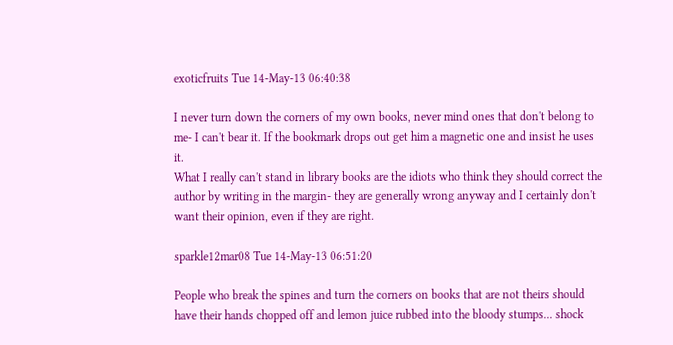exoticfruits Tue 14-May-13 06:40:38

I never turn down the corners of my own books, never mind ones that don't belong to me- I can't bear it. If the bookmark drops out get him a magnetic one and insist he uses it.
What I really can't stand in library books are the idiots who think they should correct the author by writing in the margin- they are generally wrong anyway and I certainly don't want their opinion, even if they are right.

sparkle12mar08 Tue 14-May-13 06:51:20

People who break the spines and turn the corners on books that are not theirs should have their hands chopped off and lemon juice rubbed into the bloody stumps... shock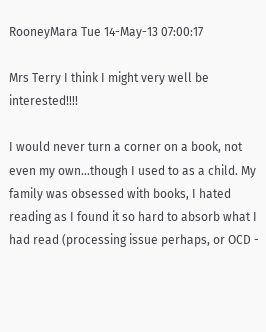RooneyMara Tue 14-May-13 07:00:17

Mrs Terry I think I might very well be interested!!!!

I would never turn a corner on a book, not even my own...though I used to as a child. My family was obsessed with books, I hated reading as I found it so hard to absorb what I had read (processing issue perhaps, or OCD -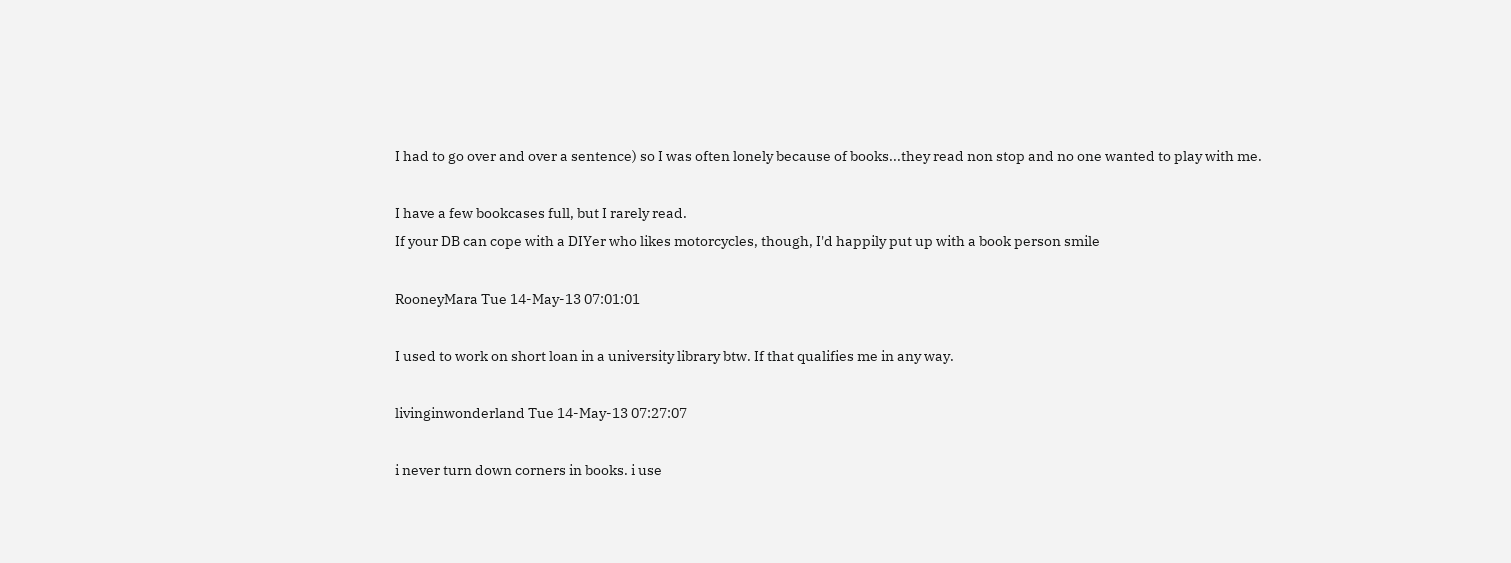I had to go over and over a sentence) so I was often lonely because of books...they read non stop and no one wanted to play with me.

I have a few bookcases full, but I rarely read.
If your DB can cope with a DIYer who likes motorcycles, though, I'd happily put up with a book person smile

RooneyMara Tue 14-May-13 07:01:01

I used to work on short loan in a university library btw. If that qualifies me in any way.

livinginwonderland Tue 14-May-13 07:27:07

i never turn down corners in books. i use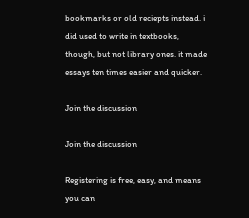bookmarks or old reciepts instead. i did used to write in textbooks, though, but not library ones. it made essays ten times easier and quicker.

Join the discussion

Join the discussion

Registering is free, easy, and means you can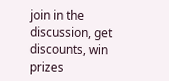join in the discussion, get discounts, win prizes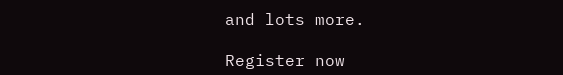and lots more.

Register now